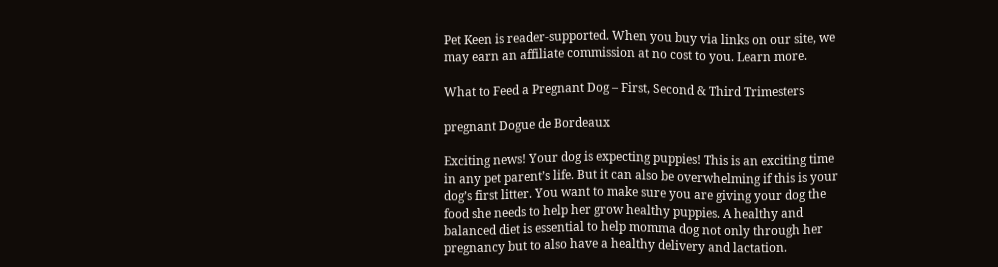Pet Keen is reader-supported. When you buy via links on our site, we may earn an affiliate commission at no cost to you. Learn more.

What to Feed a Pregnant Dog – First, Second & Third Trimesters

pregnant Dogue de Bordeaux

Exciting news! Your dog is expecting puppies! This is an exciting time in any pet parent’s life. But it can also be overwhelming if this is your dog’s first litter. You want to make sure you are giving your dog the food she needs to help her grow healthy puppies. A healthy and balanced diet is essential to help momma dog not only through her pregnancy but to also have a healthy delivery and lactation.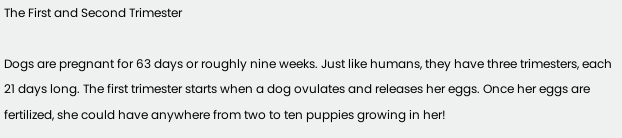The First and Second Trimester

Dogs are pregnant for 63 days or roughly nine weeks. Just like humans, they have three trimesters, each 21 days long. The first trimester starts when a dog ovulates and releases her eggs. Once her eggs are fertilized, she could have anywhere from two to ten puppies growing in her!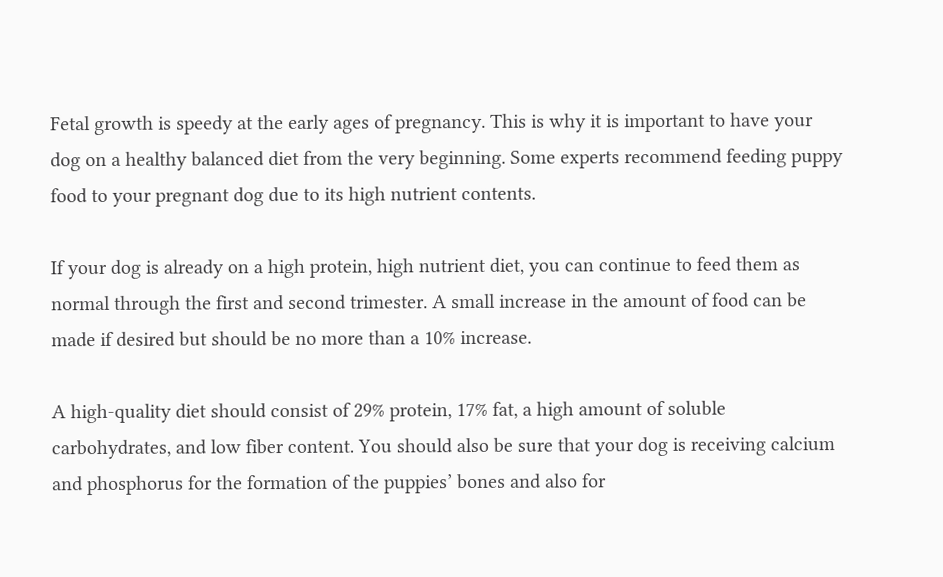Fetal growth is speedy at the early ages of pregnancy. This is why it is important to have your dog on a healthy balanced diet from the very beginning. Some experts recommend feeding puppy food to your pregnant dog due to its high nutrient contents.

If your dog is already on a high protein, high nutrient diet, you can continue to feed them as normal through the first and second trimester. A small increase in the amount of food can be made if desired but should be no more than a 10% increase.

A high-quality diet should consist of 29% protein, 17% fat, a high amount of soluble carbohydrates, and low fiber content. You should also be sure that your dog is receiving calcium and phosphorus for the formation of the puppies’ bones and also for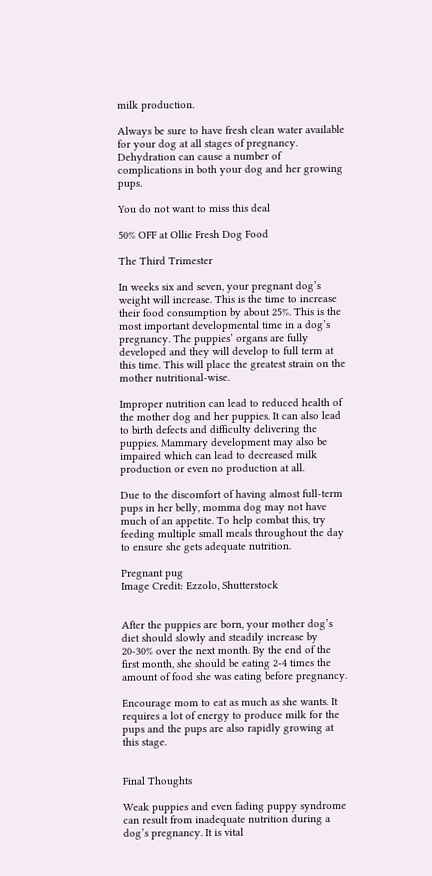milk production.

Always be sure to have fresh clean water available for your dog at all stages of pregnancy. Dehydration can cause a number of complications in both your dog and her growing pups.

You do not want to miss this deal

50% OFF at Ollie Fresh Dog Food

The Third Trimester

In weeks six and seven, your pregnant dog’s weight will increase. This is the time to increase their food consumption by about 25%. This is the most important developmental time in a dog’s pregnancy. The puppies’ organs are fully developed and they will develop to full term at this time. This will place the greatest strain on the mother nutritional-wise.

Improper nutrition can lead to reduced health of the mother dog and her puppies. It can also lead to birth defects and difficulty delivering the puppies. Mammary development may also be impaired which can lead to decreased milk production or even no production at all.

Due to the discomfort of having almost full-term pups in her belly, momma dog may not have much of an appetite. To help combat this, try feeding multiple small meals throughout the day to ensure she gets adequate nutrition.

Pregnant pug
Image Credit: Ezzolo, Shutterstock


After the puppies are born, your mother dog’s diet should slowly and steadily increase by 20-30% over the next month. By the end of the first month, she should be eating 2-4 times the amount of food she was eating before pregnancy.

Encourage mom to eat as much as she wants. It requires a lot of energy to produce milk for the pups and the pups are also rapidly growing at this stage.


Final Thoughts

Weak puppies and even fading puppy syndrome can result from inadequate nutrition during a dog’s pregnancy. It is vital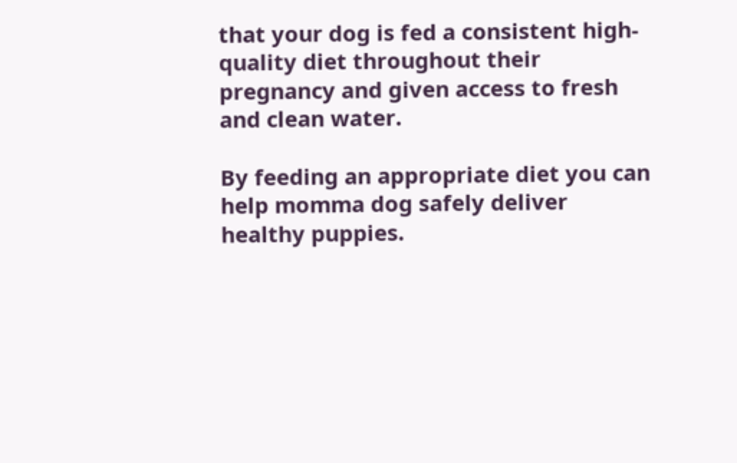that your dog is fed a consistent high-quality diet throughout their pregnancy and given access to fresh and clean water.

By feeding an appropriate diet you can help momma dog safely deliver healthy puppies.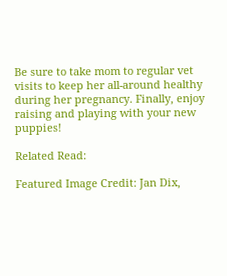Be sure to take mom to regular vet visits to keep her all-around healthy during her pregnancy. Finally, enjoy raising and playing with your new puppies!

Related Read:

Featured Image Credit: Jan Dix,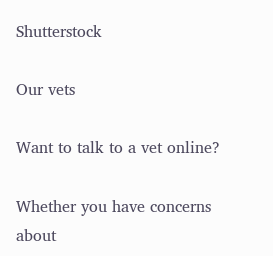Shutterstock

Our vets

Want to talk to a vet online?

Whether you have concerns about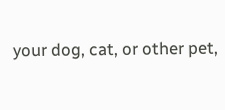your dog, cat, or other pet,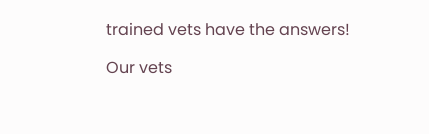trained vets have the answers!

Our vets